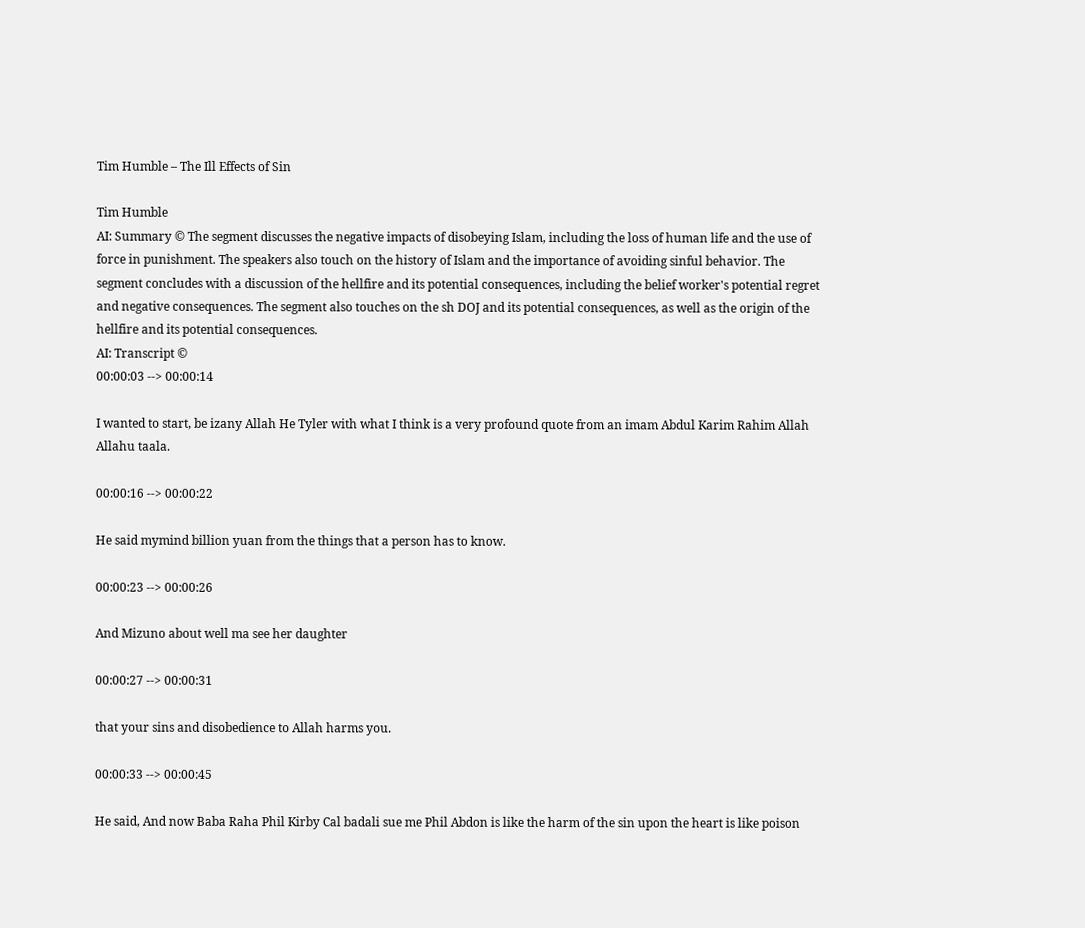Tim Humble – The Ill Effects of Sin

Tim Humble
AI: Summary © The segment discusses the negative impacts of disobeying Islam, including the loss of human life and the use of force in punishment. The speakers also touch on the history of Islam and the importance of avoiding sinful behavior. The segment concludes with a discussion of the hellfire and its potential consequences, including the belief worker's potential regret and negative consequences. The segment also touches on the sh DOJ and its potential consequences, as well as the origin of the hellfire and its potential consequences.
AI: Transcript ©
00:00:03 --> 00:00:14

I wanted to start, be izany Allah He Tyler with what I think is a very profound quote from an imam Abdul Karim Rahim Allah Allahu taala.

00:00:16 --> 00:00:22

He said mymind billion yuan from the things that a person has to know.

00:00:23 --> 00:00:26

And Mizuno about well ma see her daughter

00:00:27 --> 00:00:31

that your sins and disobedience to Allah harms you.

00:00:33 --> 00:00:45

He said, And now Baba Raha Phil Kirby Cal badali sue me Phil Abdon is like the harm of the sin upon the heart is like poison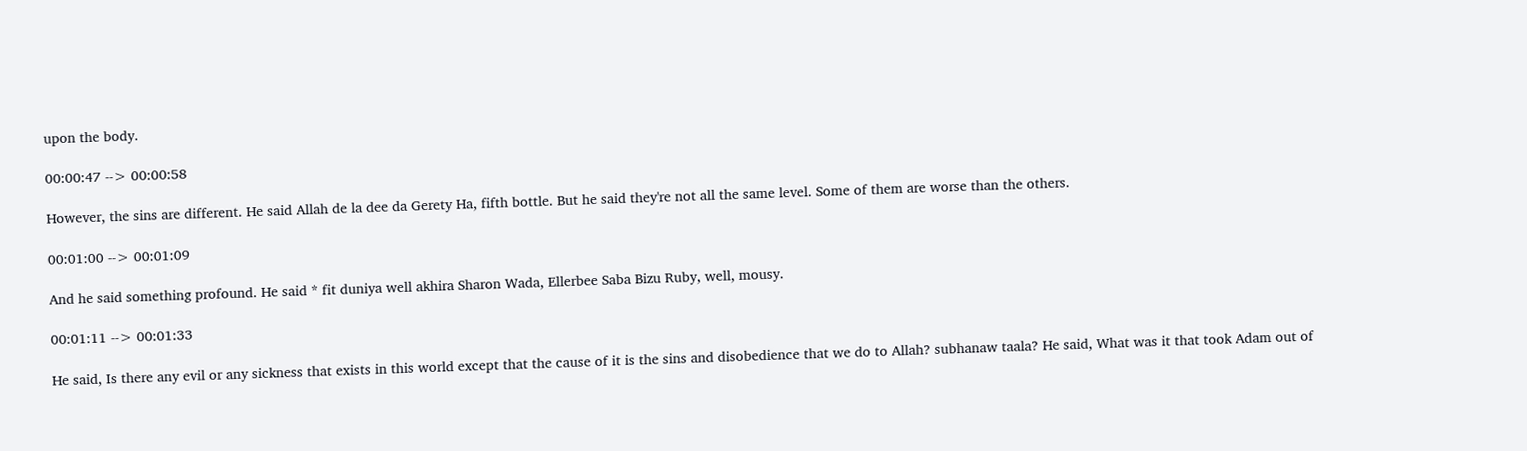upon the body.

00:00:47 --> 00:00:58

However, the sins are different. He said Allah de la dee da Gerety Ha, fifth bottle. But he said they're not all the same level. Some of them are worse than the others.

00:01:00 --> 00:01:09

And he said something profound. He said * fit duniya well akhira Sharon Wada, Ellerbee Saba Bizu Ruby, well, mousy.

00:01:11 --> 00:01:33

He said, Is there any evil or any sickness that exists in this world except that the cause of it is the sins and disobedience that we do to Allah? subhanaw taala? He said, What was it that took Adam out of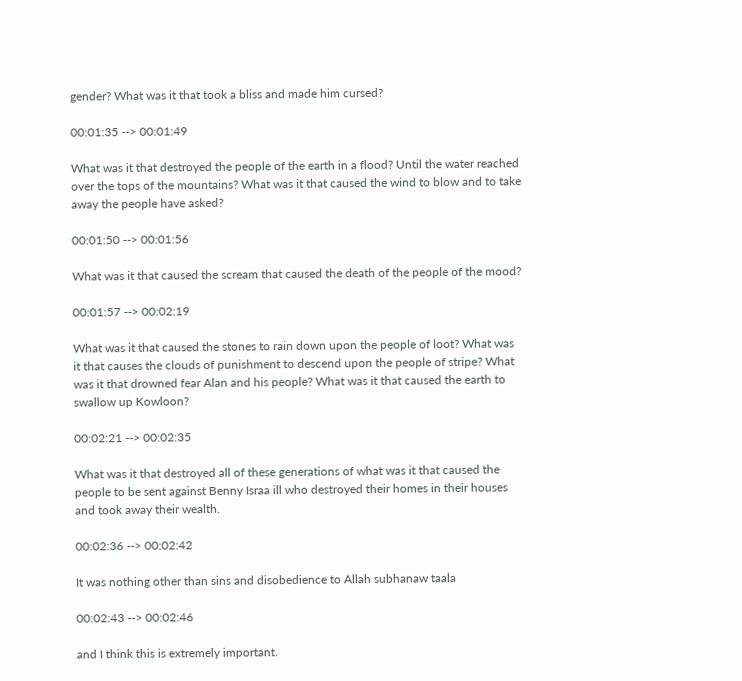gender? What was it that took a bliss and made him cursed?

00:01:35 --> 00:01:49

What was it that destroyed the people of the earth in a flood? Until the water reached over the tops of the mountains? What was it that caused the wind to blow and to take away the people have asked?

00:01:50 --> 00:01:56

What was it that caused the scream that caused the death of the people of the mood?

00:01:57 --> 00:02:19

What was it that caused the stones to rain down upon the people of loot? What was it that causes the clouds of punishment to descend upon the people of stripe? What was it that drowned fear Alan and his people? What was it that caused the earth to swallow up Kowloon?

00:02:21 --> 00:02:35

What was it that destroyed all of these generations of what was it that caused the people to be sent against Benny Israa ill who destroyed their homes in their houses and took away their wealth.

00:02:36 --> 00:02:42

It was nothing other than sins and disobedience to Allah subhanaw taala

00:02:43 --> 00:02:46

and I think this is extremely important.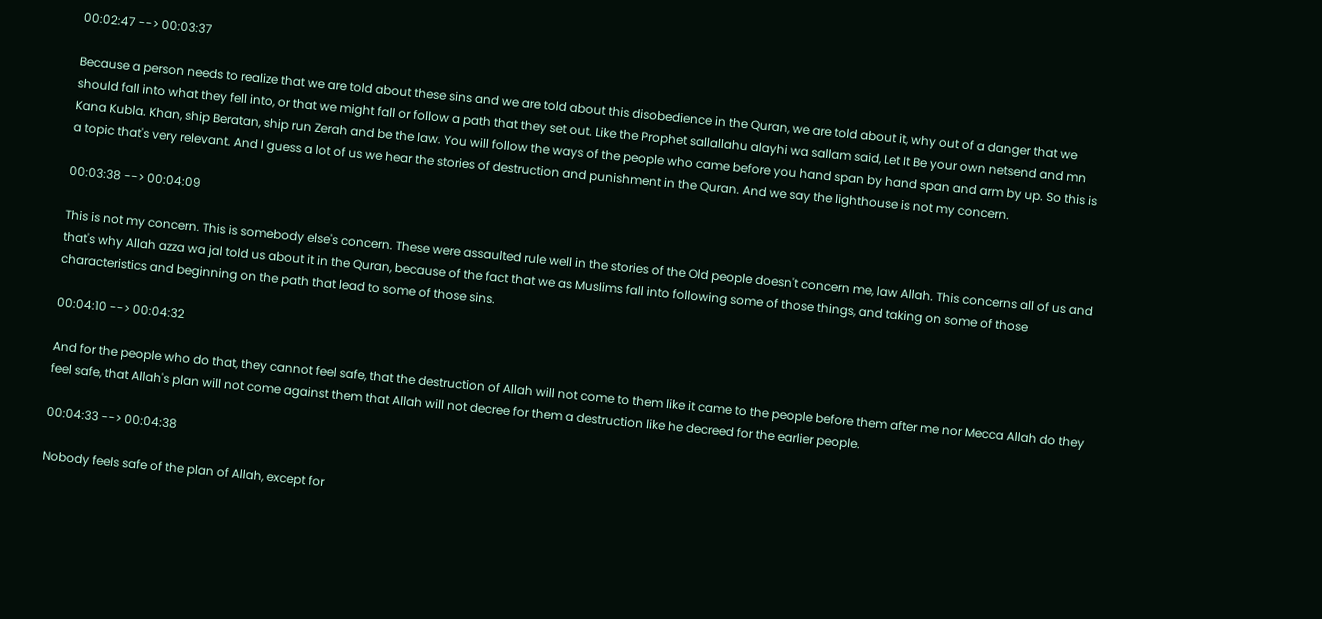00:02:47 --> 00:03:37

Because a person needs to realize that we are told about these sins and we are told about this disobedience in the Quran, we are told about it, why out of a danger that we should fall into what they fell into, or that we might fall or follow a path that they set out. Like the Prophet sallallahu alayhi wa sallam said, Let It Be your own netsend and mn Kana Kubla. Khan, ship Beratan, ship run Zerah and be the law. You will follow the ways of the people who came before you hand span by hand span and arm by up. So this is a topic that's very relevant. And I guess a lot of us we hear the stories of destruction and punishment in the Quran. And we say the lighthouse is not my concern.

00:03:38 --> 00:04:09

This is not my concern. This is somebody else's concern. These were assaulted rule well in the stories of the Old people doesn't concern me, law Allah. This concerns all of us and that's why Allah azza wa jal told us about it in the Quran, because of the fact that we as Muslims fall into following some of those things, and taking on some of those characteristics and beginning on the path that lead to some of those sins.

00:04:10 --> 00:04:32

And for the people who do that, they cannot feel safe, that the destruction of Allah will not come to them like it came to the people before them after me nor Mecca Allah do they feel safe, that Allah's plan will not come against them that Allah will not decree for them a destruction like he decreed for the earlier people.

00:04:33 --> 00:04:38

Nobody feels safe of the plan of Allah, except for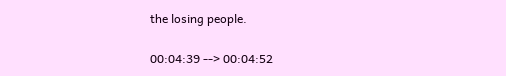the losing people.

00:04:39 --> 00:04:52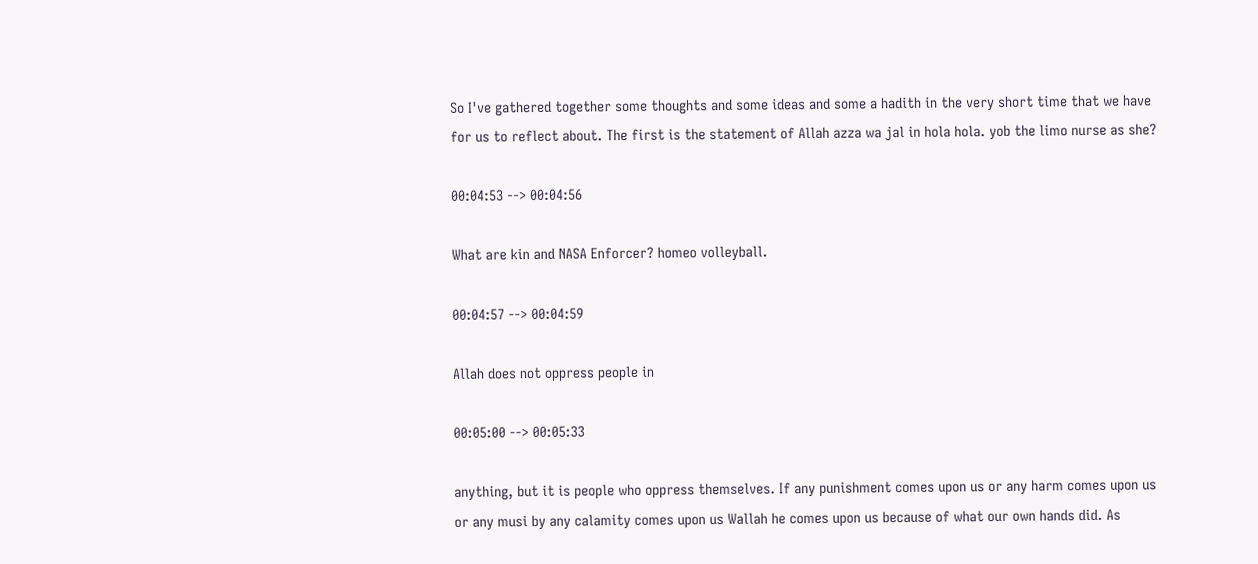So I've gathered together some thoughts and some ideas and some a hadith in the very short time that we have for us to reflect about. The first is the statement of Allah azza wa jal in hola hola. yob the limo nurse as she?

00:04:53 --> 00:04:56

What are kin and NASA Enforcer? homeo volleyball.

00:04:57 --> 00:04:59

Allah does not oppress people in

00:05:00 --> 00:05:33

anything, but it is people who oppress themselves. If any punishment comes upon us or any harm comes upon us or any musi by any calamity comes upon us Wallah he comes upon us because of what our own hands did. As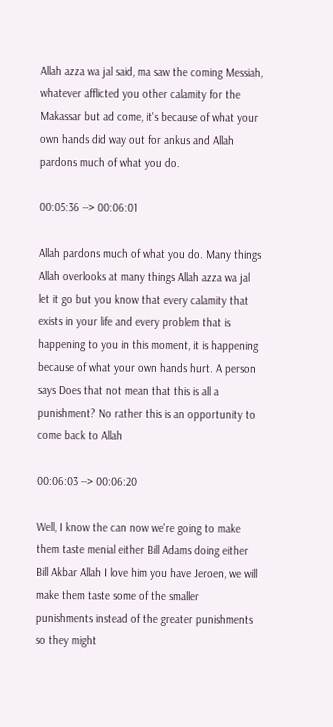Allah azza wa jal said, ma saw the coming Messiah, whatever afflicted you other calamity for the Makassar but ad come, it's because of what your own hands did way out for ankus and Allah pardons much of what you do.

00:05:36 --> 00:06:01

Allah pardons much of what you do. Many things Allah overlooks at many things Allah azza wa jal let it go but you know that every calamity that exists in your life and every problem that is happening to you in this moment, it is happening because of what your own hands hurt. A person says Does that not mean that this is all a punishment? No rather this is an opportunity to come back to Allah

00:06:03 --> 00:06:20

Well, I know the can now we're going to make them taste menial either Bill Adams doing either Bill Akbar Allah I love him you have Jeroen, we will make them taste some of the smaller punishments instead of the greater punishments so they might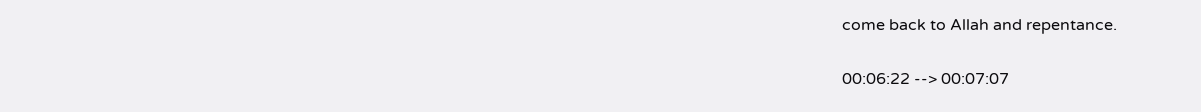come back to Allah and repentance.

00:06:22 --> 00:07:07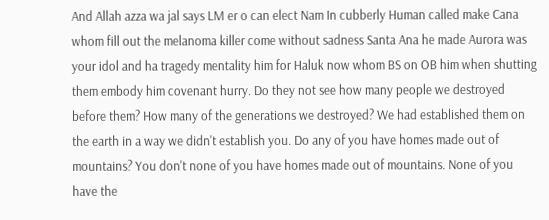And Allah azza wa jal says LM er o can elect Nam In cubberly Human called make Cana whom fill out the melanoma killer come without sadness Santa Ana he made Aurora was your idol and ha tragedy mentality him for Haluk now whom BS on OB him when shutting them embody him covenant hurry. Do they not see how many people we destroyed before them? How many of the generations we destroyed? We had established them on the earth in a way we didn't establish you. Do any of you have homes made out of mountains? You don't none of you have homes made out of mountains. None of you have the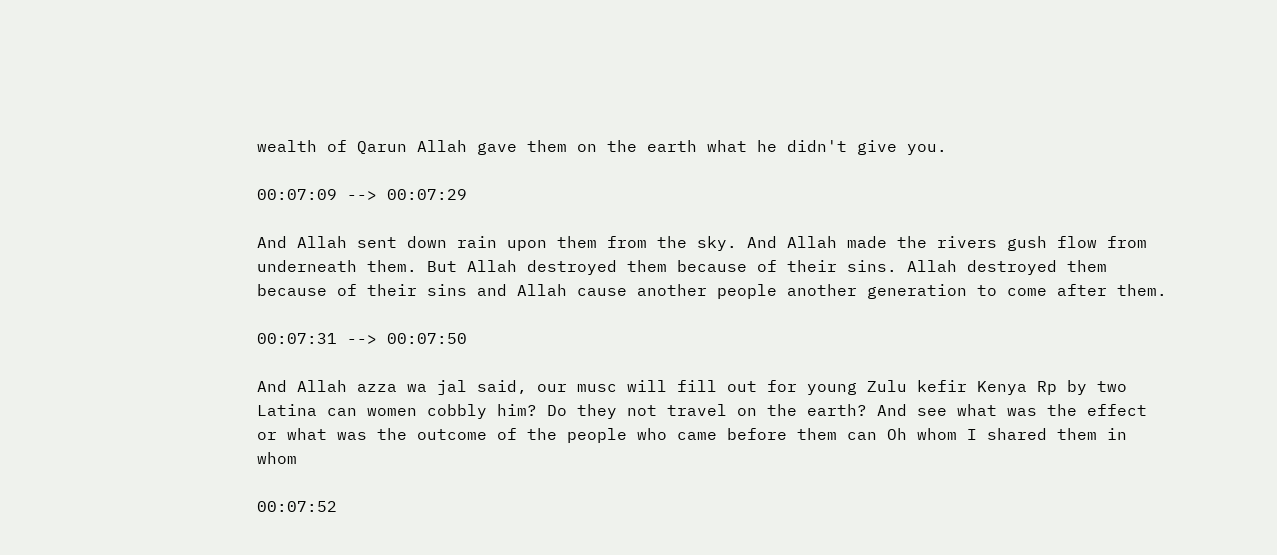wealth of Qarun Allah gave them on the earth what he didn't give you.

00:07:09 --> 00:07:29

And Allah sent down rain upon them from the sky. And Allah made the rivers gush flow from underneath them. But Allah destroyed them because of their sins. Allah destroyed them because of their sins and Allah cause another people another generation to come after them.

00:07:31 --> 00:07:50

And Allah azza wa jal said, our musc will fill out for young Zulu kefir Kenya Rp by two Latina can women cobbly him? Do they not travel on the earth? And see what was the effect or what was the outcome of the people who came before them can Oh whom I shared them in whom

00:07:52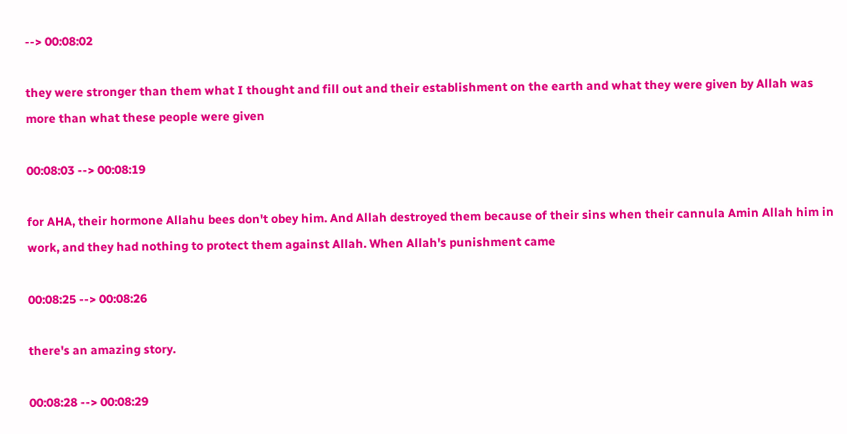--> 00:08:02

they were stronger than them what I thought and fill out and their establishment on the earth and what they were given by Allah was more than what these people were given

00:08:03 --> 00:08:19

for AHA, their hormone Allahu bees don't obey him. And Allah destroyed them because of their sins when their cannula Amin Allah him in work, and they had nothing to protect them against Allah. When Allah's punishment came

00:08:25 --> 00:08:26

there's an amazing story.

00:08:28 --> 00:08:29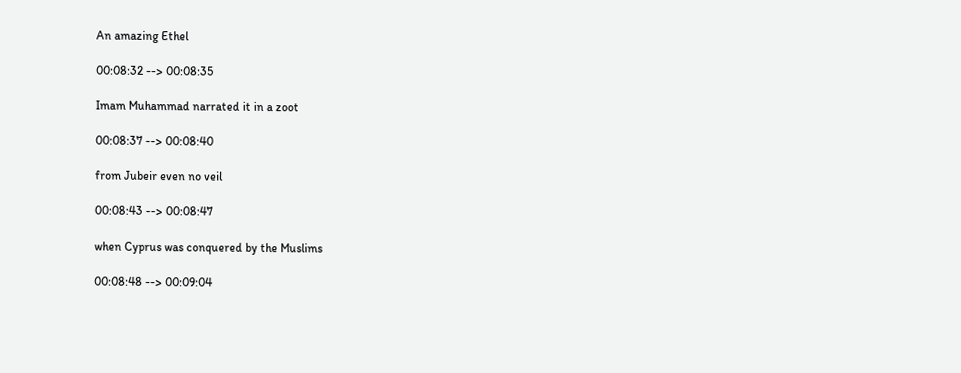An amazing Ethel

00:08:32 --> 00:08:35

Imam Muhammad narrated it in a zoot

00:08:37 --> 00:08:40

from Jubeir even no veil

00:08:43 --> 00:08:47

when Cyprus was conquered by the Muslims

00:08:48 --> 00:09:04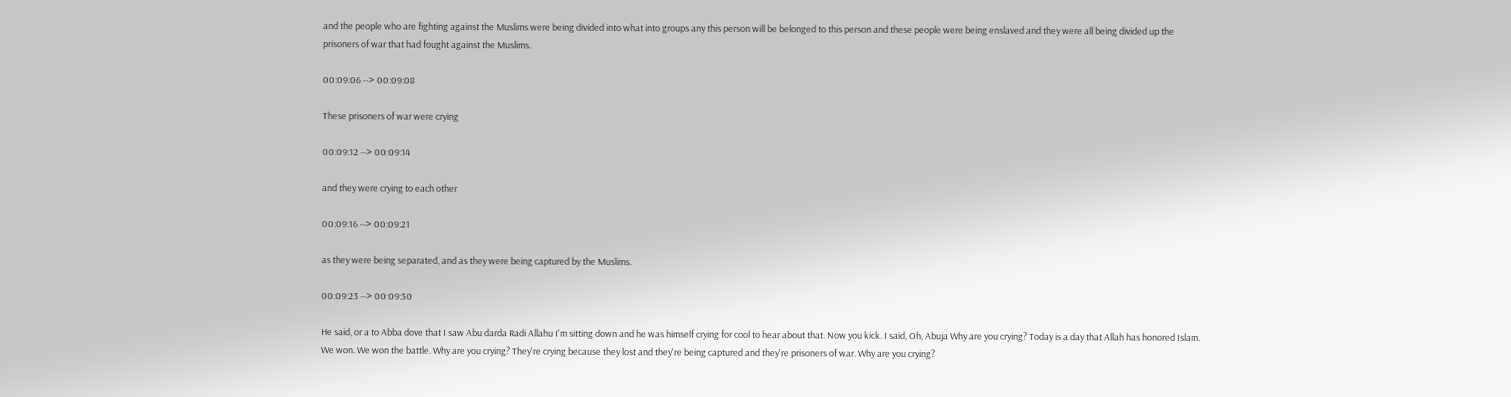and the people who are fighting against the Muslims were being divided into what into groups any this person will be belonged to this person and these people were being enslaved and they were all being divided up the prisoners of war that had fought against the Muslims.

00:09:06 --> 00:09:08

These prisoners of war were crying

00:09:12 --> 00:09:14

and they were crying to each other

00:09:16 --> 00:09:21

as they were being separated, and as they were being captured by the Muslims.

00:09:23 --> 00:09:50

He said, or a to Abba dove that I saw Abu darda Radi Allahu I'm sitting down and he was himself crying for cool to hear about that. Now you kick. I said, Oh, Abuja Why are you crying? Today is a day that Allah has honored Islam. We won. We won the battle. Why are you crying? They're crying because they lost and they're being captured and they're prisoners of war. Why are you crying?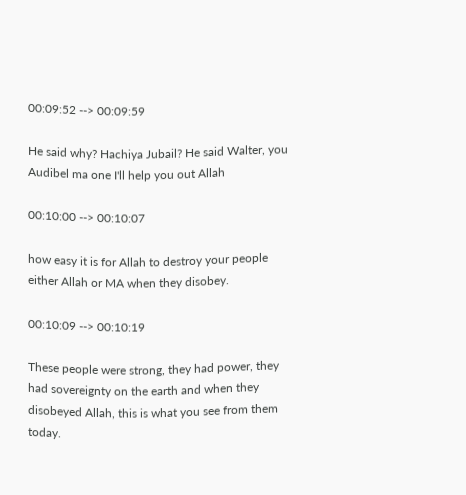00:09:52 --> 00:09:59

He said why? Hachiya Jubail? He said Walter, you Audibel ma one I'll help you out Allah

00:10:00 --> 00:10:07

how easy it is for Allah to destroy your people either Allah or MA when they disobey.

00:10:09 --> 00:10:19

These people were strong, they had power, they had sovereignty on the earth and when they disobeyed Allah, this is what you see from them today.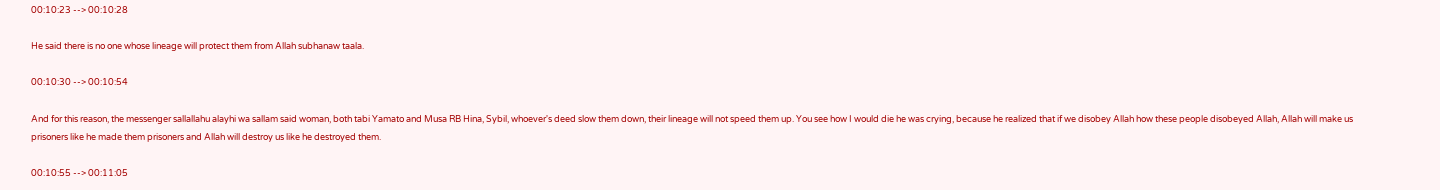00:10:23 --> 00:10:28

He said there is no one whose lineage will protect them from Allah subhanaw taala.

00:10:30 --> 00:10:54

And for this reason, the messenger sallallahu alayhi wa sallam said woman, both tabi Yamato and Musa RB Hina, Sybil, whoever's deed slow them down, their lineage will not speed them up. You see how I would die he was crying, because he realized that if we disobey Allah how these people disobeyed Allah, Allah will make us prisoners like he made them prisoners and Allah will destroy us like he destroyed them.

00:10:55 --> 00:11:05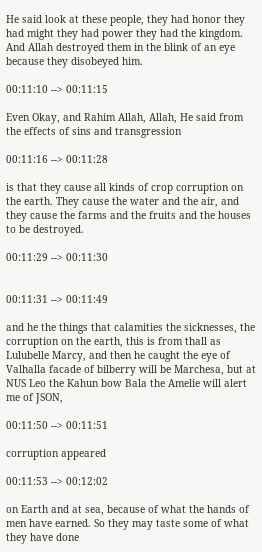He said look at these people, they had honor they had might they had power they had the kingdom. And Allah destroyed them in the blink of an eye because they disobeyed him.

00:11:10 --> 00:11:15

Even Okay, and Rahim Allah, Allah, He said from the effects of sins and transgression

00:11:16 --> 00:11:28

is that they cause all kinds of crop corruption on the earth. They cause the water and the air, and they cause the farms and the fruits and the houses to be destroyed.

00:11:29 --> 00:11:30


00:11:31 --> 00:11:49

and he the things that calamities the sicknesses, the corruption on the earth, this is from thall as Lulubelle Marcy, and then he caught the eye of Valhalla facade of bilberry will be Marchesa, but at NUS Leo the Kahun bow Bala the Amelie will alert me of JSON,

00:11:50 --> 00:11:51

corruption appeared

00:11:53 --> 00:12:02

on Earth and at sea, because of what the hands of men have earned. So they may taste some of what they have done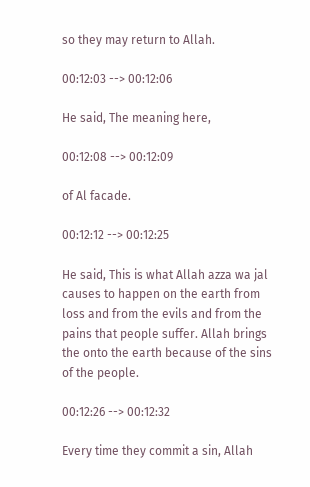so they may return to Allah.

00:12:03 --> 00:12:06

He said, The meaning here,

00:12:08 --> 00:12:09

of Al facade.

00:12:12 --> 00:12:25

He said, This is what Allah azza wa jal causes to happen on the earth from loss and from the evils and from the pains that people suffer. Allah brings the onto the earth because of the sins of the people.

00:12:26 --> 00:12:32

Every time they commit a sin, Allah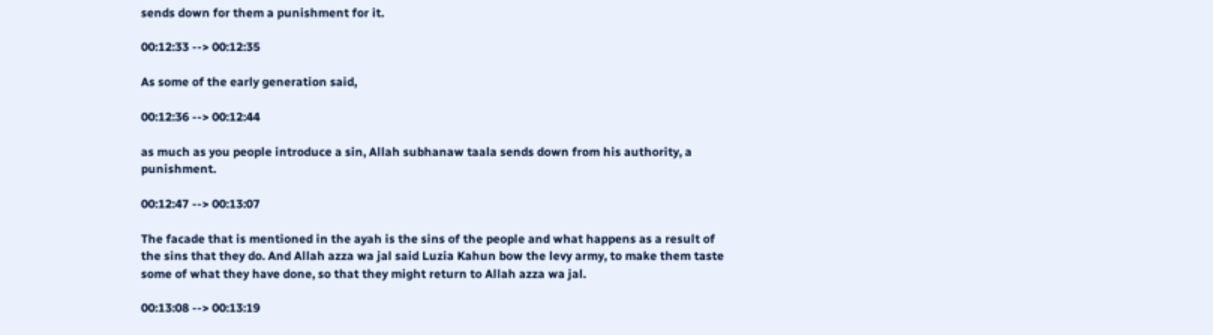sends down for them a punishment for it.

00:12:33 --> 00:12:35

As some of the early generation said,

00:12:36 --> 00:12:44

as much as you people introduce a sin, Allah subhanaw taala sends down from his authority, a punishment.

00:12:47 --> 00:13:07

The facade that is mentioned in the ayah is the sins of the people and what happens as a result of the sins that they do. And Allah azza wa jal said Luzia Kahun bow the levy army, to make them taste some of what they have done, so that they might return to Allah azza wa jal.

00:13:08 --> 00:13:19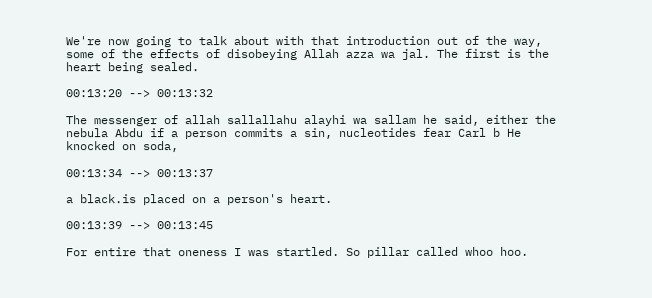We're now going to talk about with that introduction out of the way, some of the effects of disobeying Allah azza wa jal. The first is the heart being sealed.

00:13:20 --> 00:13:32

The messenger of allah sallallahu alayhi wa sallam he said, either the nebula Abdu if a person commits a sin, nucleotides fear Carl b He knocked on soda,

00:13:34 --> 00:13:37

a black.is placed on a person's heart.

00:13:39 --> 00:13:45

For entire that oneness I was startled. So pillar called whoo hoo.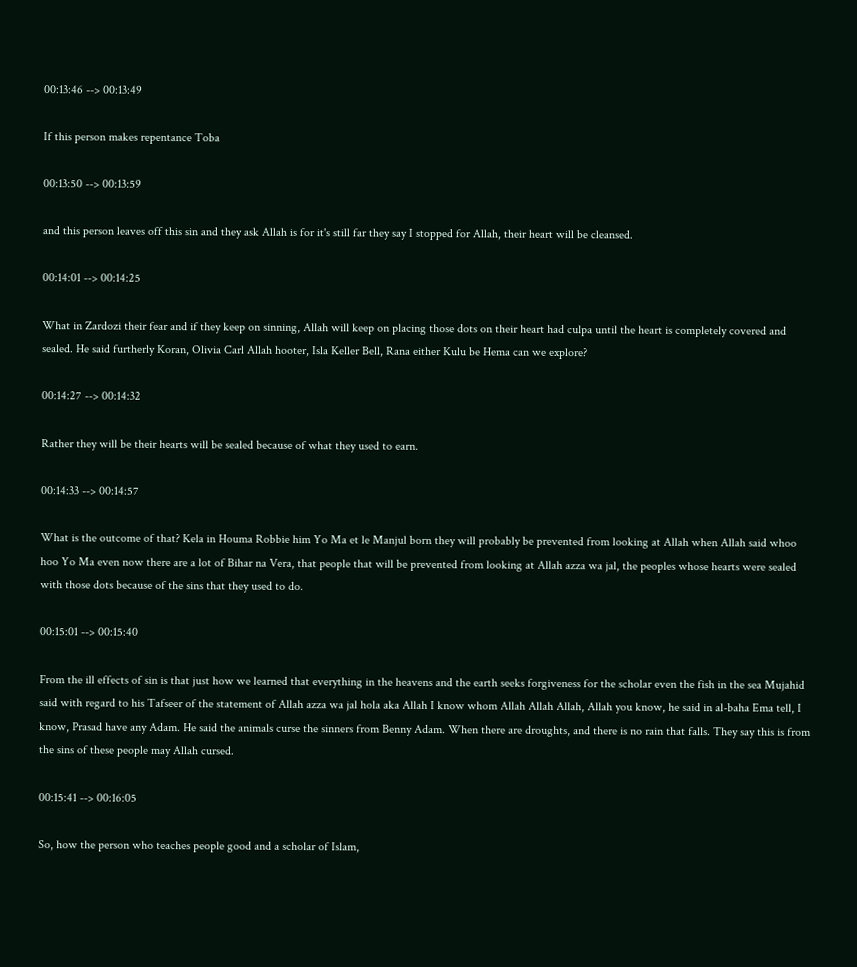00:13:46 --> 00:13:49

If this person makes repentance Toba

00:13:50 --> 00:13:59

and this person leaves off this sin and they ask Allah is for it's still far they say I stopped for Allah, their heart will be cleansed.

00:14:01 --> 00:14:25

What in Zardozi their fear and if they keep on sinning, Allah will keep on placing those dots on their heart had culpa until the heart is completely covered and sealed. He said furtherly Koran, Olivia Carl Allah hooter, Isla Keller Bell, Rana either Kulu be Hema can we explore?

00:14:27 --> 00:14:32

Rather they will be their hearts will be sealed because of what they used to earn.

00:14:33 --> 00:14:57

What is the outcome of that? Kela in Houma Robbie him Yo Ma et le Manjul born they will probably be prevented from looking at Allah when Allah said whoo hoo Yo Ma even now there are a lot of Bihar na Vera, that people that will be prevented from looking at Allah azza wa jal, the peoples whose hearts were sealed with those dots because of the sins that they used to do.

00:15:01 --> 00:15:40

From the ill effects of sin is that just how we learned that everything in the heavens and the earth seeks forgiveness for the scholar even the fish in the sea Mujahid said with regard to his Tafseer of the statement of Allah azza wa jal hola aka Allah I know whom Allah Allah Allah, Allah you know, he said in al-baha Ema tell, I know, Prasad have any Adam. He said the animals curse the sinners from Benny Adam. When there are droughts, and there is no rain that falls. They say this is from the sins of these people may Allah cursed.

00:15:41 --> 00:16:05

So, how the person who teaches people good and a scholar of Islam,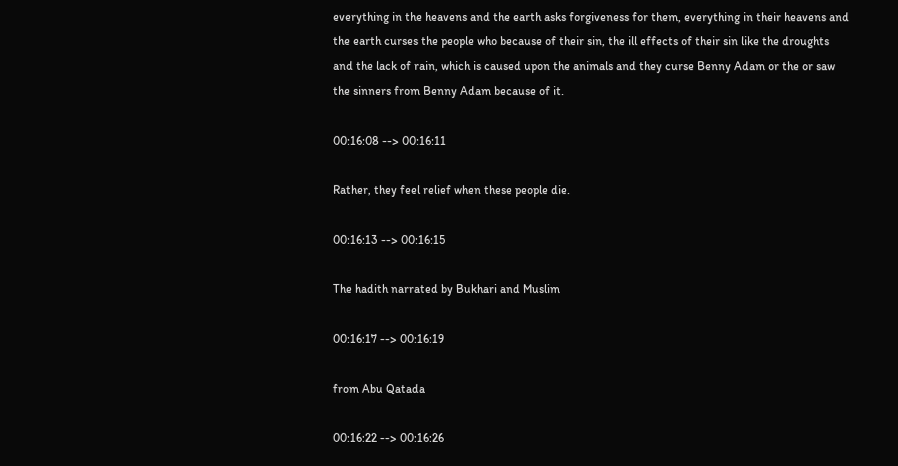everything in the heavens and the earth asks forgiveness for them, everything in their heavens and the earth curses the people who because of their sin, the ill effects of their sin like the droughts and the lack of rain, which is caused upon the animals and they curse Benny Adam or the or saw the sinners from Benny Adam because of it.

00:16:08 --> 00:16:11

Rather, they feel relief when these people die.

00:16:13 --> 00:16:15

The hadith narrated by Bukhari and Muslim

00:16:17 --> 00:16:19

from Abu Qatada

00:16:22 --> 00:16:26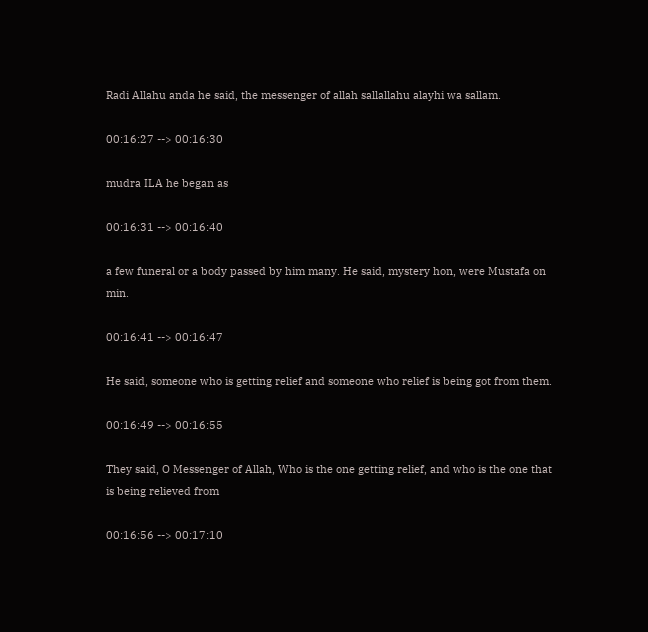Radi Allahu anda he said, the messenger of allah sallallahu alayhi wa sallam.

00:16:27 --> 00:16:30

mudra ILA he began as

00:16:31 --> 00:16:40

a few funeral or a body passed by him many. He said, mystery hon, were Mustafa on min.

00:16:41 --> 00:16:47

He said, someone who is getting relief and someone who relief is being got from them.

00:16:49 --> 00:16:55

They said, O Messenger of Allah, Who is the one getting relief, and who is the one that is being relieved from

00:16:56 --> 00:17:10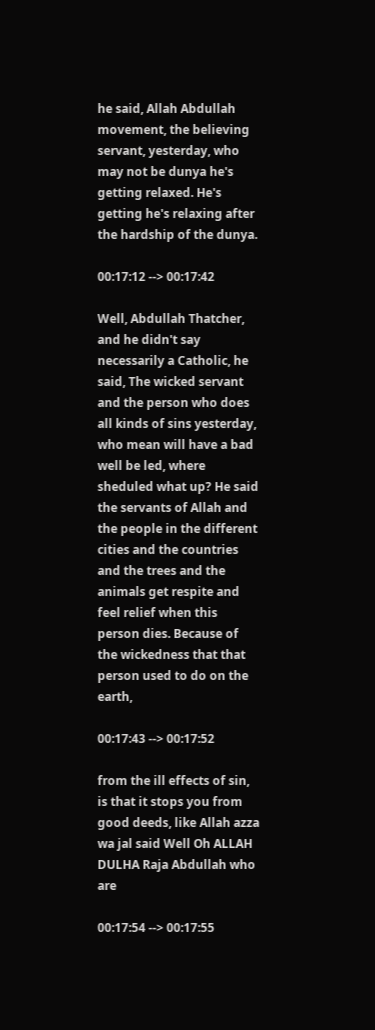he said, Allah Abdullah movement, the believing servant, yesterday, who may not be dunya he's getting relaxed. He's getting he's relaxing after the hardship of the dunya.

00:17:12 --> 00:17:42

Well, Abdullah Thatcher, and he didn't say necessarily a Catholic, he said, The wicked servant and the person who does all kinds of sins yesterday, who mean will have a bad well be led, where sheduled what up? He said the servants of Allah and the people in the different cities and the countries and the trees and the animals get respite and feel relief when this person dies. Because of the wickedness that that person used to do on the earth,

00:17:43 --> 00:17:52

from the ill effects of sin, is that it stops you from good deeds, like Allah azza wa jal said Well Oh ALLAH DULHA Raja Abdullah who are

00:17:54 --> 00:17:55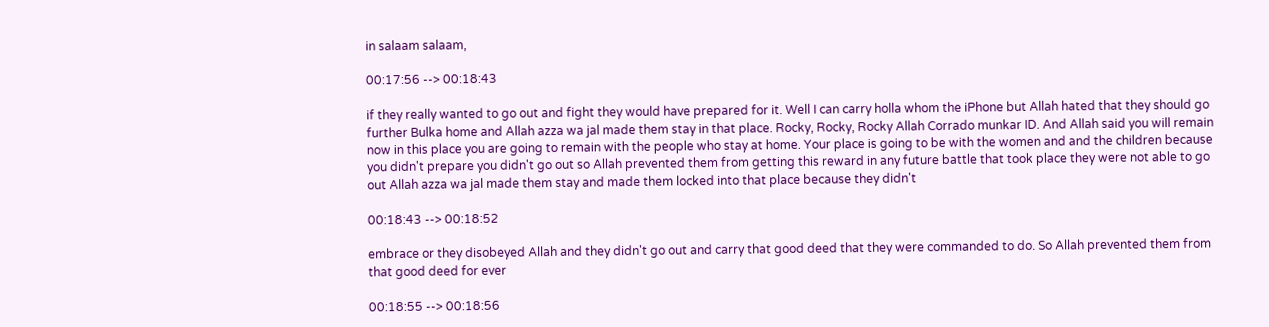in salaam salaam,

00:17:56 --> 00:18:43

if they really wanted to go out and fight they would have prepared for it. Well I can carry holla whom the iPhone but Allah hated that they should go further Bulka home and Allah azza wa jal made them stay in that place. Rocky, Rocky, Rocky Allah Corrado munkar ID. And Allah said you will remain now in this place you are going to remain with the people who stay at home. Your place is going to be with the women and and the children because you didn't prepare you didn't go out so Allah prevented them from getting this reward in any future battle that took place they were not able to go out Allah azza wa jal made them stay and made them locked into that place because they didn't

00:18:43 --> 00:18:52

embrace or they disobeyed Allah and they didn't go out and carry that good deed that they were commanded to do. So Allah prevented them from that good deed for ever

00:18:55 --> 00:18:56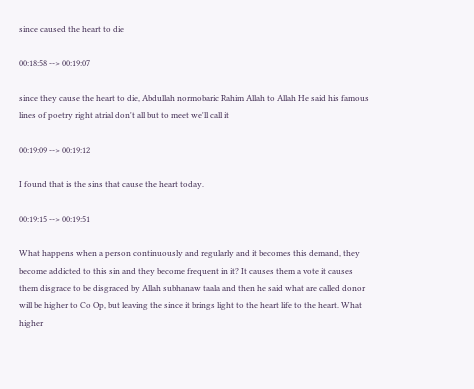since caused the heart to die

00:18:58 --> 00:19:07

since they cause the heart to die, Abdullah normobaric Rahim Allah to Allah He said his famous lines of poetry right atrial don't all but to meet we'll call it

00:19:09 --> 00:19:12

I found that is the sins that cause the heart today.

00:19:15 --> 00:19:51

What happens when a person continuously and regularly and it becomes this demand, they become addicted to this sin and they become frequent in it? It causes them a vote it causes them disgrace to be disgraced by Allah subhanaw taala and then he said what are called donor will be higher to Co Op, but leaving the since it brings light to the heart life to the heart. What higher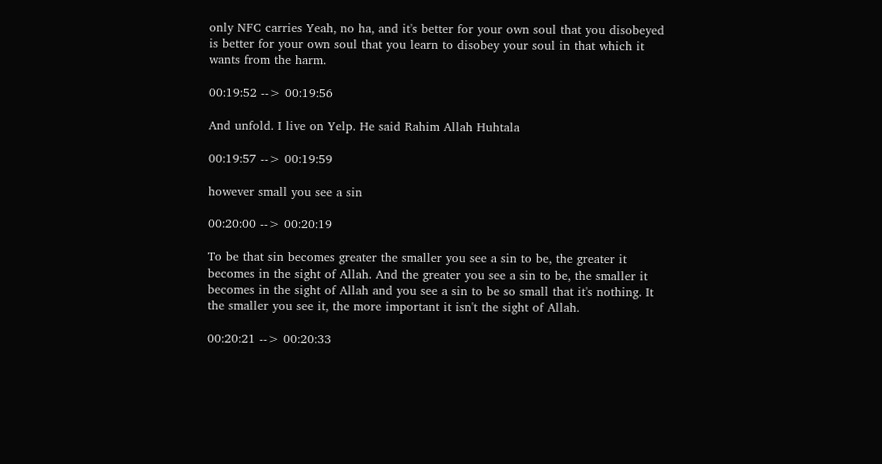only NFC carries Yeah, no ha, and it's better for your own soul that you disobeyed is better for your own soul that you learn to disobey your soul in that which it wants from the harm.

00:19:52 --> 00:19:56

And unfold. I live on Yelp. He said Rahim Allah Huhtala

00:19:57 --> 00:19:59

however small you see a sin

00:20:00 --> 00:20:19

To be that sin becomes greater the smaller you see a sin to be, the greater it becomes in the sight of Allah. And the greater you see a sin to be, the smaller it becomes in the sight of Allah and you see a sin to be so small that it's nothing. It the smaller you see it, the more important it isn't the sight of Allah.

00:20:21 --> 00:20:33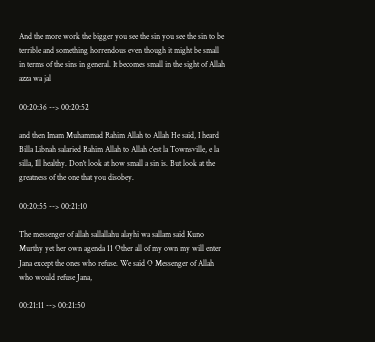And the more work the bigger you see the sin you see the sin to be terrible and something horrendous even though it might be small in terms of the sins in general. It becomes small in the sight of Allah azza wa jal

00:20:36 --> 00:20:52

and then Imam Muhammad Rahim Allah to Allah He said, I heard Billa Libnah salaried Rahim Allah to Allah c'est la Townsville, e la silla, Ill healthy. Don't look at how small a sin is. But look at the greatness of the one that you disobey.

00:20:55 --> 00:21:10

The messenger of allah sallallahu alayhi wa sallam said Kuno Murthy yet her own agenda 11 Other all of my own my will enter Jana except the ones who refuse. We said O Messenger of Allah who would refuse Jana,

00:21:11 --> 00:21:50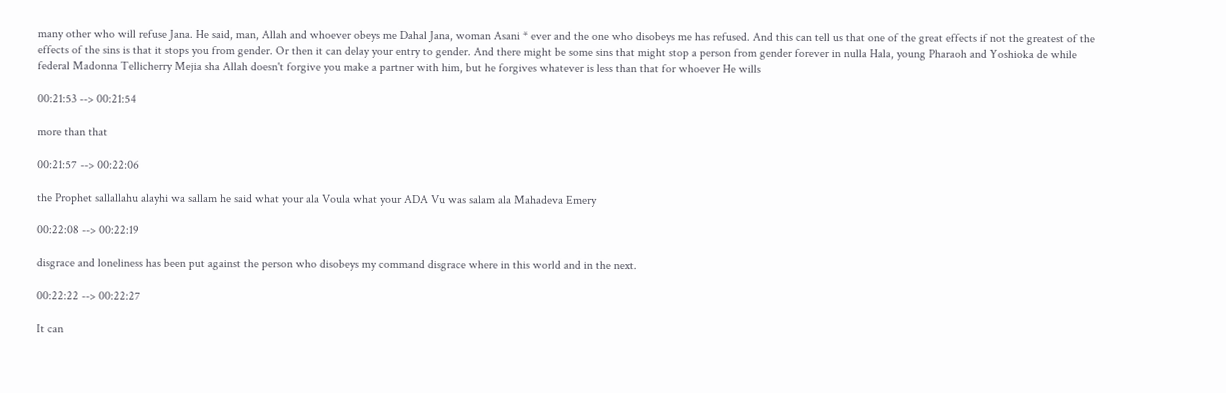many other who will refuse Jana. He said, man, Allah and whoever obeys me Dahal Jana, woman Asani * ever and the one who disobeys me has refused. And this can tell us that one of the great effects if not the greatest of the effects of the sins is that it stops you from gender. Or then it can delay your entry to gender. And there might be some sins that might stop a person from gender forever in nulla Hala, young Pharaoh and Yoshioka de while federal Madonna Tellicherry Mejia sha Allah doesn't forgive you make a partner with him, but he forgives whatever is less than that for whoever He wills

00:21:53 --> 00:21:54

more than that

00:21:57 --> 00:22:06

the Prophet sallallahu alayhi wa sallam he said what your ala Voula what your ADA Vu was salam ala Mahadeva Emery

00:22:08 --> 00:22:19

disgrace and loneliness has been put against the person who disobeys my command disgrace where in this world and in the next.

00:22:22 --> 00:22:27

It can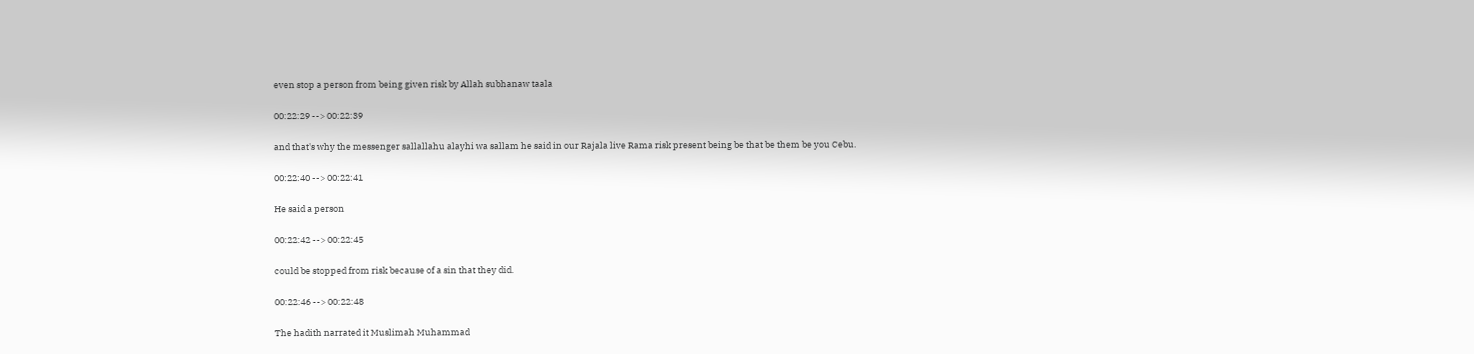even stop a person from being given risk by Allah subhanaw taala

00:22:29 --> 00:22:39

and that's why the messenger sallallahu alayhi wa sallam he said in our Rajala live Rama risk present being be that be them be you Cebu.

00:22:40 --> 00:22:41

He said a person

00:22:42 --> 00:22:45

could be stopped from risk because of a sin that they did.

00:22:46 --> 00:22:48

The hadith narrated it Muslimah Muhammad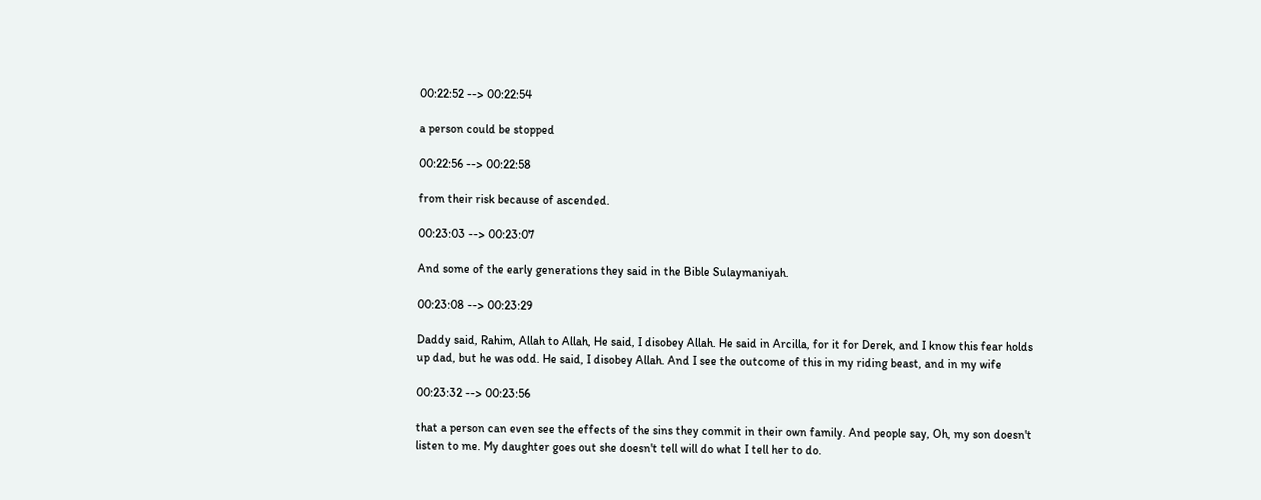00:22:52 --> 00:22:54

a person could be stopped

00:22:56 --> 00:22:58

from their risk because of ascended.

00:23:03 --> 00:23:07

And some of the early generations they said in the Bible Sulaymaniyah.

00:23:08 --> 00:23:29

Daddy said, Rahim, Allah to Allah, He said, I disobey Allah. He said in Arcilla, for it for Derek, and I know this fear holds up dad, but he was odd. He said, I disobey Allah. And I see the outcome of this in my riding beast, and in my wife

00:23:32 --> 00:23:56

that a person can even see the effects of the sins they commit in their own family. And people say, Oh, my son doesn't listen to me. My daughter goes out she doesn't tell will do what I tell her to do.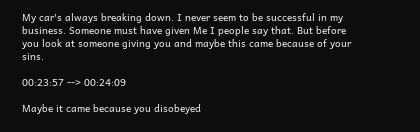My car's always breaking down. I never seem to be successful in my business. Someone must have given Me I people say that. But before you look at someone giving you and maybe this came because of your sins.

00:23:57 --> 00:24:09

Maybe it came because you disobeyed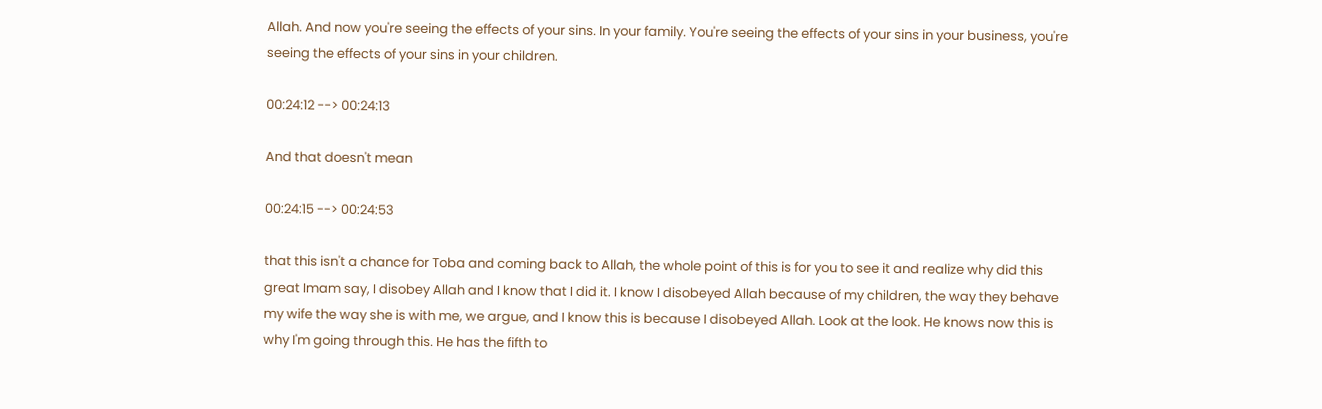Allah. And now you're seeing the effects of your sins. In your family. You're seeing the effects of your sins in your business, you're seeing the effects of your sins in your children.

00:24:12 --> 00:24:13

And that doesn't mean

00:24:15 --> 00:24:53

that this isn't a chance for Toba and coming back to Allah, the whole point of this is for you to see it and realize why did this great Imam say, I disobey Allah and I know that I did it. I know I disobeyed Allah because of my children, the way they behave my wife the way she is with me, we argue, and I know this is because I disobeyed Allah. Look at the look. He knows now this is why I'm going through this. He has the fifth to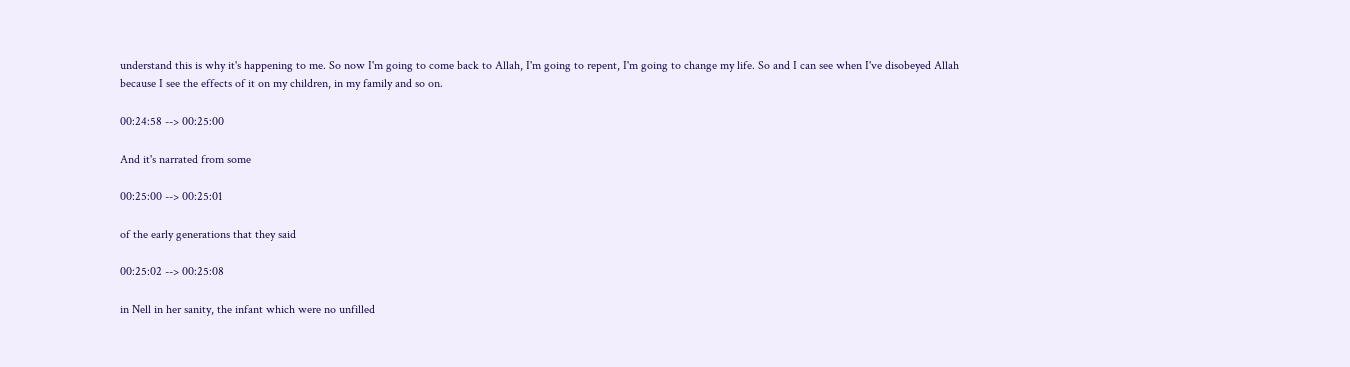understand this is why it's happening to me. So now I'm going to come back to Allah, I'm going to repent, I'm going to change my life. So and I can see when I've disobeyed Allah because I see the effects of it on my children, in my family and so on.

00:24:58 --> 00:25:00

And it's narrated from some

00:25:00 --> 00:25:01

of the early generations that they said

00:25:02 --> 00:25:08

in Nell in her sanity, the infant which were no unfilled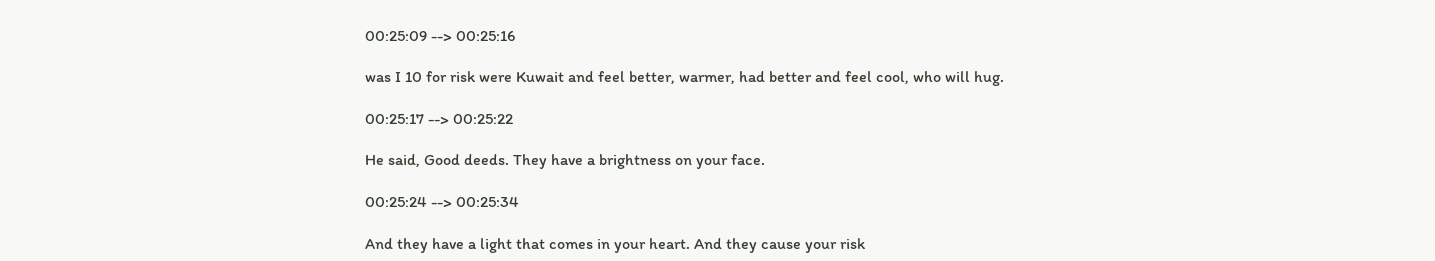00:25:09 --> 00:25:16

was I 10 for risk were Kuwait and feel better, warmer, had better and feel cool, who will hug.

00:25:17 --> 00:25:22

He said, Good deeds. They have a brightness on your face.

00:25:24 --> 00:25:34

And they have a light that comes in your heart. And they cause your risk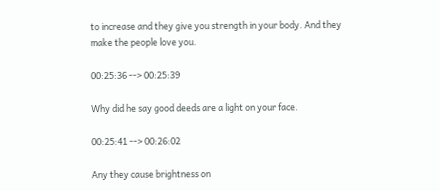to increase and they give you strength in your body. And they make the people love you.

00:25:36 --> 00:25:39

Why did he say good deeds are a light on your face.

00:25:41 --> 00:26:02

Any they cause brightness on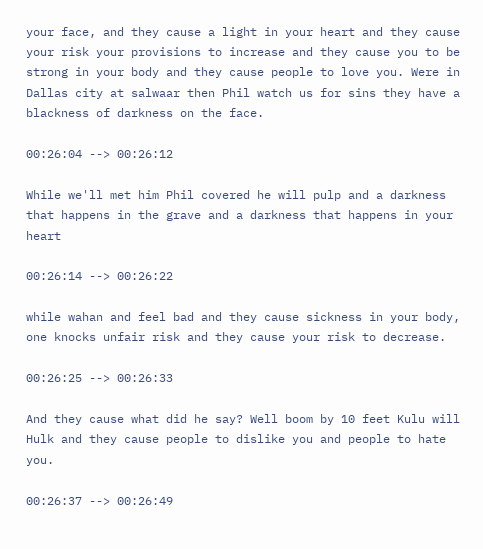your face, and they cause a light in your heart and they cause your risk your provisions to increase and they cause you to be strong in your body and they cause people to love you. Were in Dallas city at salwaar then Phil watch us for sins they have a blackness of darkness on the face.

00:26:04 --> 00:26:12

While we'll met him Phil covered he will pulp and a darkness that happens in the grave and a darkness that happens in your heart

00:26:14 --> 00:26:22

while wahan and feel bad and they cause sickness in your body, one knocks unfair risk and they cause your risk to decrease.

00:26:25 --> 00:26:33

And they cause what did he say? Well boom by 10 feet Kulu will Hulk and they cause people to dislike you and people to hate you.

00:26:37 --> 00:26:49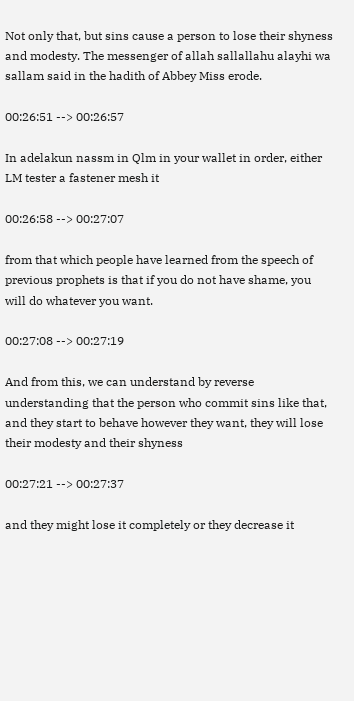Not only that, but sins cause a person to lose their shyness and modesty. The messenger of allah sallallahu alayhi wa sallam said in the hadith of Abbey Miss erode.

00:26:51 --> 00:26:57

In adelakun nassm in Qlm in your wallet in order, either LM tester a fastener mesh it

00:26:58 --> 00:27:07

from that which people have learned from the speech of previous prophets is that if you do not have shame, you will do whatever you want.

00:27:08 --> 00:27:19

And from this, we can understand by reverse understanding that the person who commit sins like that, and they start to behave however they want, they will lose their modesty and their shyness

00:27:21 --> 00:27:37

and they might lose it completely or they decrease it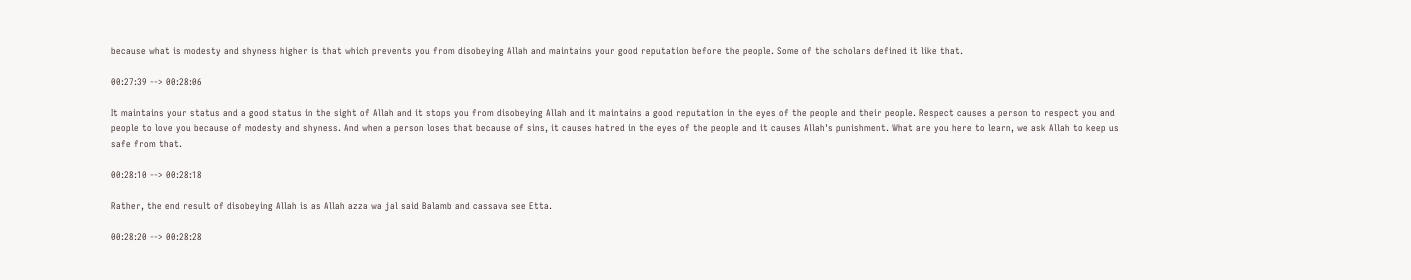because what is modesty and shyness higher is that which prevents you from disobeying Allah and maintains your good reputation before the people. Some of the scholars defined it like that.

00:27:39 --> 00:28:06

It maintains your status and a good status in the sight of Allah and it stops you from disobeying Allah and it maintains a good reputation in the eyes of the people and their people. Respect causes a person to respect you and people to love you because of modesty and shyness. And when a person loses that because of sins, it causes hatred in the eyes of the people and it causes Allah's punishment. What are you here to learn, we ask Allah to keep us safe from that.

00:28:10 --> 00:28:18

Rather, the end result of disobeying Allah is as Allah azza wa jal said Balamb and cassava see Etta.

00:28:20 --> 00:28:28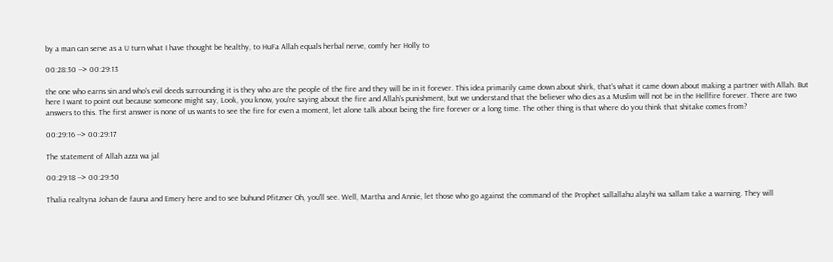by a man can serve as a U turn what I have thought be healthy, to HuFa Allah equals herbal nerve, comfy her Holly to

00:28:30 --> 00:29:13

the one who earns sin and who's evil deeds surrounding it is they who are the people of the fire and they will be in it forever. This idea primarily came down about shirk, that's what it came down about making a partner with Allah. But here I want to point out because someone might say, Look, you know, you're saying about the fire and Allah's punishment, but we understand that the believer who dies as a Muslim will not be in the Hellfire forever. There are two answers to this. The first answer is none of us wants to see the fire for even a moment, let alone talk about being the fire forever or a long time. The other thing is that where do you think that shitake comes from?

00:29:16 --> 00:29:17

The statement of Allah azza wa jal

00:29:18 --> 00:29:50

Thalia realtyna Johan de fauna and Emery here and to see buhund Pfitzner Oh, you'll see. Well, Martha and Annie, let those who go against the command of the Prophet sallallahu alayhi wa sallam take a warning. They will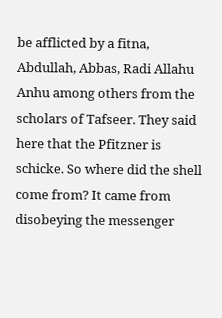be afflicted by a fitna, Abdullah, Abbas, Radi Allahu Anhu among others from the scholars of Tafseer. They said here that the Pfitzner is schicke. So where did the shell come from? It came from disobeying the messenger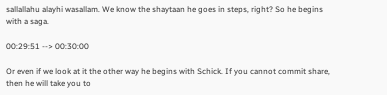sallallahu alayhi wasallam. We know the shaytaan he goes in steps, right? So he begins with a saga.

00:29:51 --> 00:30:00

Or even if we look at it the other way he begins with Schick. If you cannot commit share, then he will take you to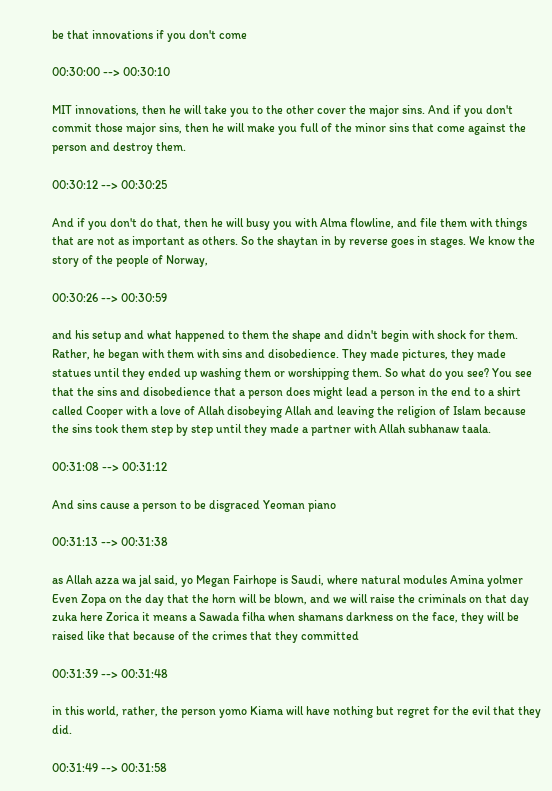be that innovations if you don't come

00:30:00 --> 00:30:10

MIT innovations, then he will take you to the other cover the major sins. And if you don't commit those major sins, then he will make you full of the minor sins that come against the person and destroy them.

00:30:12 --> 00:30:25

And if you don't do that, then he will busy you with Alma flowline, and file them with things that are not as important as others. So the shaytan in by reverse goes in stages. We know the story of the people of Norway,

00:30:26 --> 00:30:59

and his setup and what happened to them the shape and didn't begin with shock for them. Rather, he began with them with sins and disobedience. They made pictures, they made statues until they ended up washing them or worshipping them. So what do you see? You see that the sins and disobedience that a person does might lead a person in the end to a shirt called Cooper with a love of Allah disobeying Allah and leaving the religion of Islam because the sins took them step by step until they made a partner with Allah subhanaw taala.

00:31:08 --> 00:31:12

And sins cause a person to be disgraced Yeoman piano

00:31:13 --> 00:31:38

as Allah azza wa jal said, yo Megan Fairhope is Saudi, where natural modules Amina yolmer Even Zopa on the day that the horn will be blown, and we will raise the criminals on that day zuka here Zorica it means a Sawada filha when shamans darkness on the face, they will be raised like that because of the crimes that they committed

00:31:39 --> 00:31:48

in this world, rather, the person yomo Kiama will have nothing but regret for the evil that they did.

00:31:49 --> 00:31:58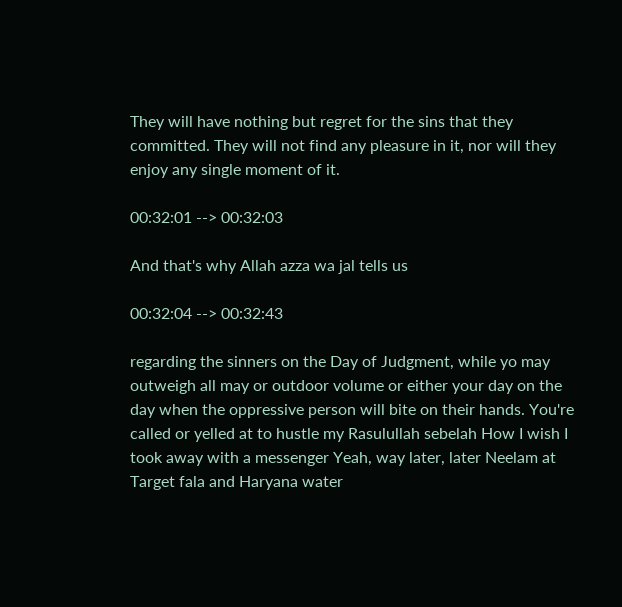They will have nothing but regret for the sins that they committed. They will not find any pleasure in it, nor will they enjoy any single moment of it.

00:32:01 --> 00:32:03

And that's why Allah azza wa jal tells us

00:32:04 --> 00:32:43

regarding the sinners on the Day of Judgment, while yo may outweigh all may or outdoor volume or either your day on the day when the oppressive person will bite on their hands. You're called or yelled at to hustle my Rasulullah sebelah How I wish I took away with a messenger Yeah, way later, later Neelam at Target fala and Haryana water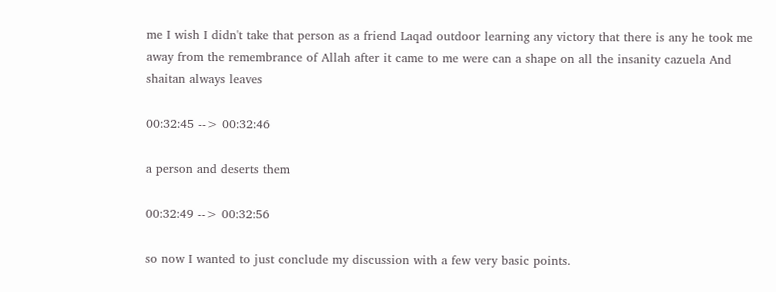me I wish I didn't take that person as a friend Laqad outdoor learning any victory that there is any he took me away from the remembrance of Allah after it came to me were can a shape on all the insanity cazuela And shaitan always leaves

00:32:45 --> 00:32:46

a person and deserts them

00:32:49 --> 00:32:56

so now I wanted to just conclude my discussion with a few very basic points.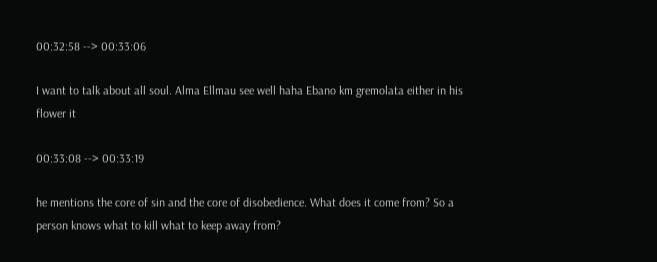00:32:58 --> 00:33:06

I want to talk about all soul. Alma Ellmau see well haha Ebano km gremolata either in his flower it

00:33:08 --> 00:33:19

he mentions the core of sin and the core of disobedience. What does it come from? So a person knows what to kill what to keep away from?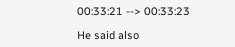00:33:21 --> 00:33:23

He said also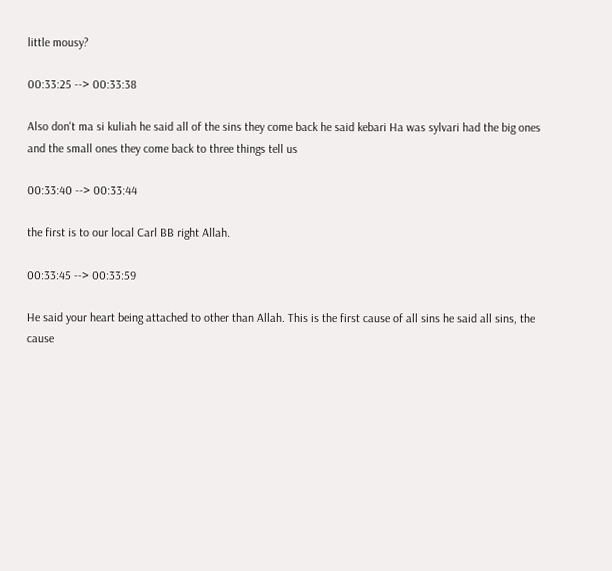little mousy?

00:33:25 --> 00:33:38

Also don't ma si kuliah he said all of the sins they come back he said kebari Ha was sylvari had the big ones and the small ones they come back to three things tell us

00:33:40 --> 00:33:44

the first is to our local Carl BB right Allah.

00:33:45 --> 00:33:59

He said your heart being attached to other than Allah. This is the first cause of all sins he said all sins, the cause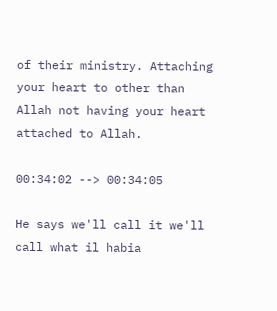of their ministry. Attaching your heart to other than Allah not having your heart attached to Allah.

00:34:02 --> 00:34:05

He says we'll call it we'll call what il habia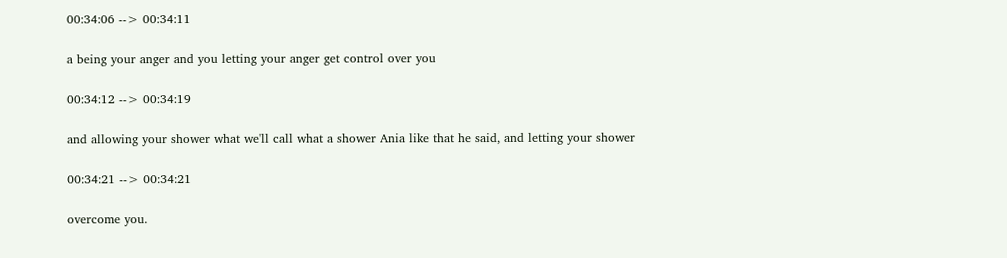00:34:06 --> 00:34:11

a being your anger and you letting your anger get control over you

00:34:12 --> 00:34:19

and allowing your shower what we'll call what a shower Ania like that he said, and letting your shower

00:34:21 --> 00:34:21

overcome you.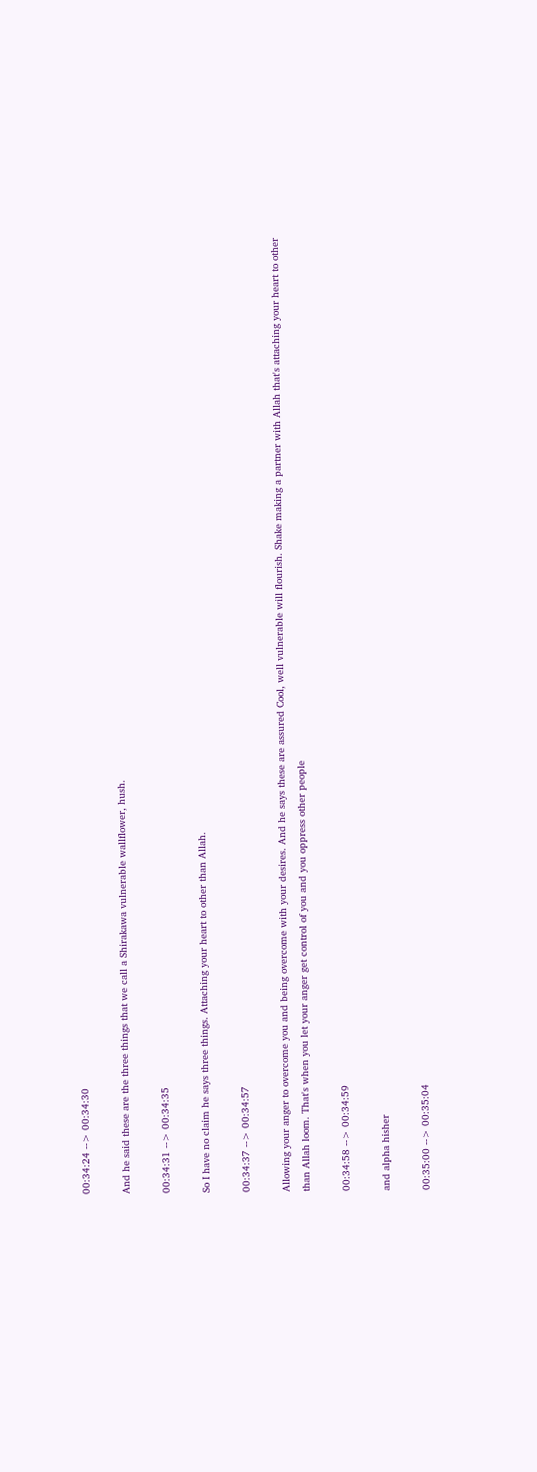00:34:24 --> 00:34:30

And he said these are the three things that we call a Shirakawa vulnerable wallflower, hush.

00:34:31 --> 00:34:35

So I have no claim he says three things. Attaching your heart to other than Allah.

00:34:37 --> 00:34:57

Allowing your anger to overcome you and being overcome with your desires. And he says these are assured Cool, well vulnerable will flourish. Shake making a partner with Allah that's attaching your heart to other than Allah loom. That's when you let your anger get control of you and you oppress other people

00:34:58 --> 00:34:59

and alpha hisher

00:35:00 --> 00:35:04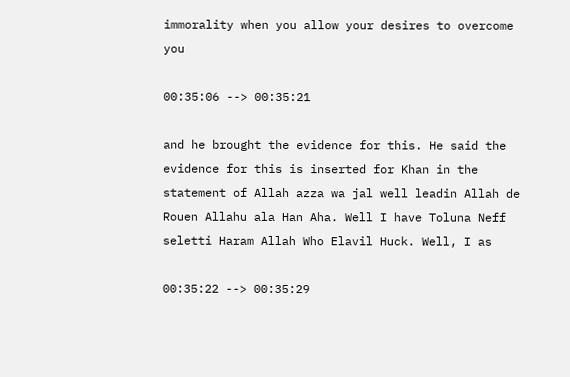immorality when you allow your desires to overcome you

00:35:06 --> 00:35:21

and he brought the evidence for this. He said the evidence for this is inserted for Khan in the statement of Allah azza wa jal well leadin Allah de Rouen Allahu ala Han Aha. Well I have Toluna Neff seletti Haram Allah Who Elavil Huck. Well, I as

00:35:22 --> 00:35:29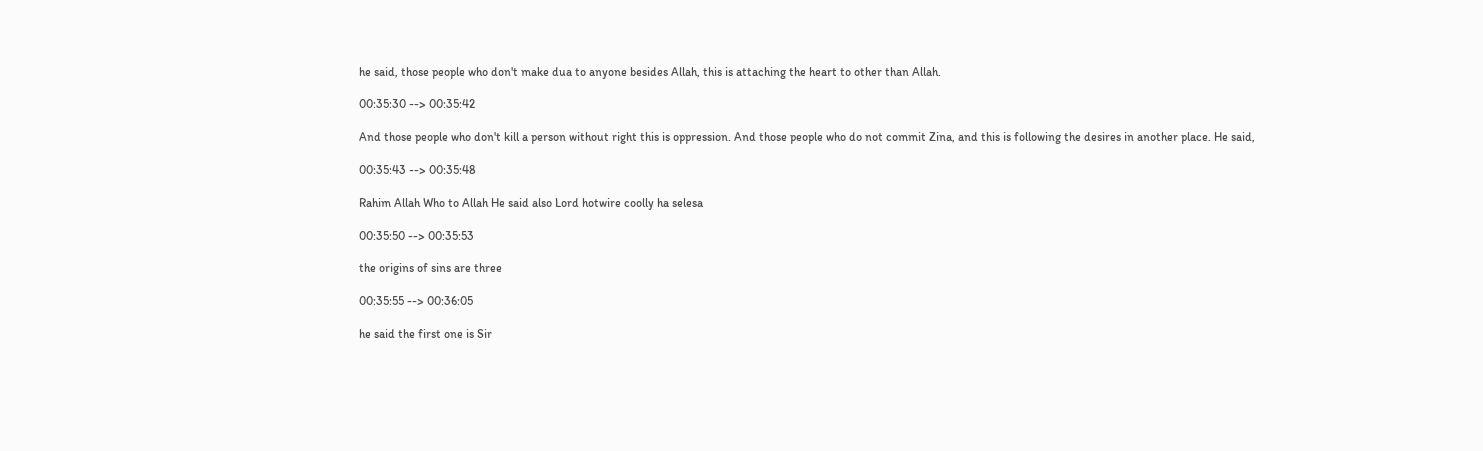he said, those people who don't make dua to anyone besides Allah, this is attaching the heart to other than Allah.

00:35:30 --> 00:35:42

And those people who don't kill a person without right this is oppression. And those people who do not commit Zina, and this is following the desires in another place. He said,

00:35:43 --> 00:35:48

Rahim Allah Who to Allah He said also Lord hotwire coolly ha selesa

00:35:50 --> 00:35:53

the origins of sins are three

00:35:55 --> 00:36:05

he said the first one is Sir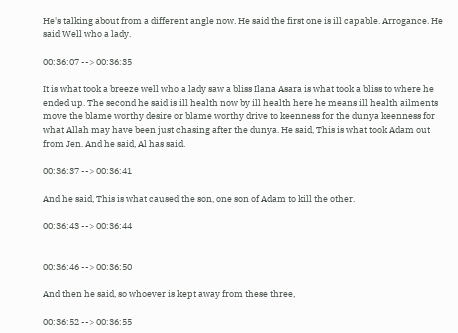He's talking about from a different angle now. He said the first one is ill capable. Arrogance. He said Well who a lady.

00:36:07 --> 00:36:35

It is what took a breeze well who a lady saw a bliss Ilana Asara is what took a bliss to where he ended up. The second he said is ill health now by ill health here he means ill health ailments move the blame worthy desire or blame worthy drive to keenness for the dunya keenness for what Allah may have been just chasing after the dunya. He said, This is what took Adam out from Jen. And he said, Al has said.

00:36:37 --> 00:36:41

And he said, This is what caused the son, one son of Adam to kill the other.

00:36:43 --> 00:36:44


00:36:46 --> 00:36:50

And then he said, so whoever is kept away from these three,

00:36:52 --> 00:36:55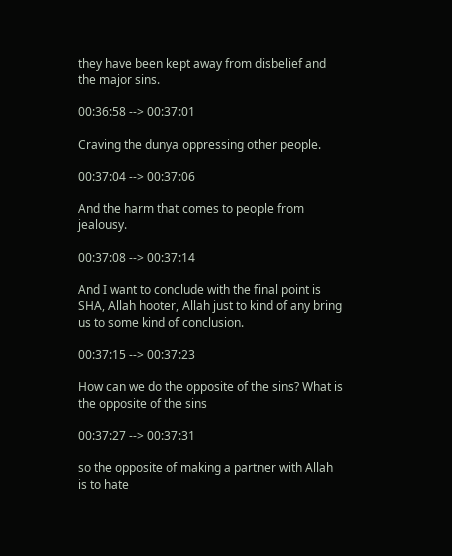they have been kept away from disbelief and the major sins.

00:36:58 --> 00:37:01

Craving the dunya oppressing other people.

00:37:04 --> 00:37:06

And the harm that comes to people from jealousy.

00:37:08 --> 00:37:14

And I want to conclude with the final point is SHA, Allah hooter, Allah just to kind of any bring us to some kind of conclusion.

00:37:15 --> 00:37:23

How can we do the opposite of the sins? What is the opposite of the sins

00:37:27 --> 00:37:31

so the opposite of making a partner with Allah is to hate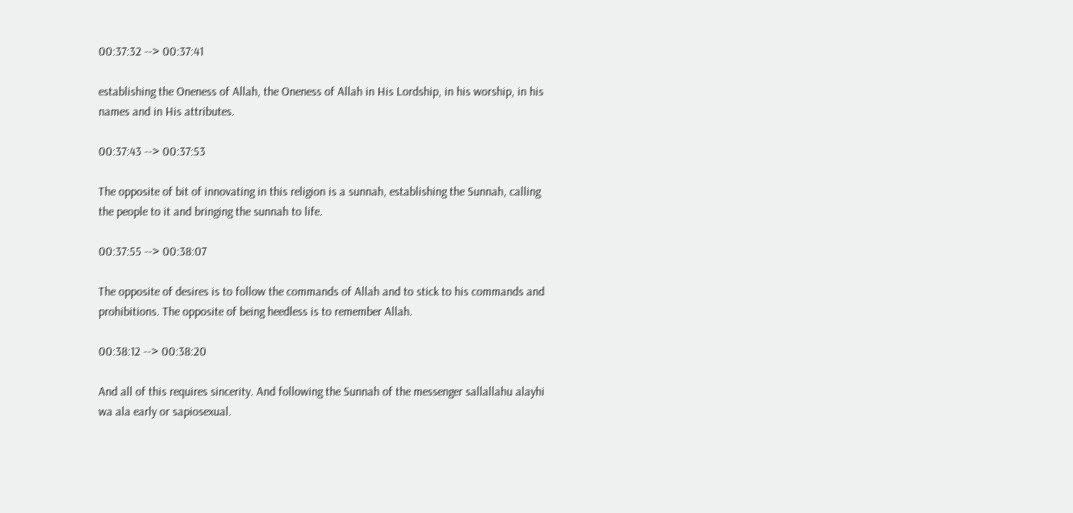00:37:32 --> 00:37:41

establishing the Oneness of Allah, the Oneness of Allah in His Lordship, in his worship, in his names and in His attributes.

00:37:43 --> 00:37:53

The opposite of bit of innovating in this religion is a sunnah, establishing the Sunnah, calling the people to it and bringing the sunnah to life.

00:37:55 --> 00:38:07

The opposite of desires is to follow the commands of Allah and to stick to his commands and prohibitions. The opposite of being heedless is to remember Allah.

00:38:12 --> 00:38:20

And all of this requires sincerity. And following the Sunnah of the messenger sallallahu alayhi wa ala early or sapiosexual.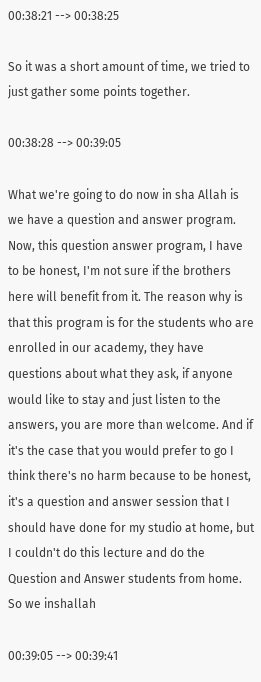00:38:21 --> 00:38:25

So it was a short amount of time, we tried to just gather some points together.

00:38:28 --> 00:39:05

What we're going to do now in sha Allah is we have a question and answer program. Now, this question answer program, I have to be honest, I'm not sure if the brothers here will benefit from it. The reason why is that this program is for the students who are enrolled in our academy, they have questions about what they ask, if anyone would like to stay and just listen to the answers, you are more than welcome. And if it's the case that you would prefer to go I think there's no harm because to be honest, it's a question and answer session that I should have done for my studio at home, but I couldn't do this lecture and do the Question and Answer students from home. So we inshallah

00:39:05 --> 00:39:41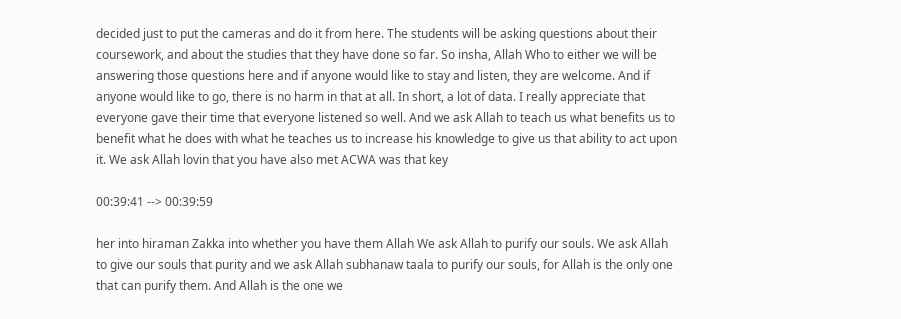decided just to put the cameras and do it from here. The students will be asking questions about their coursework, and about the studies that they have done so far. So insha, Allah Who to either we will be answering those questions here and if anyone would like to stay and listen, they are welcome. And if anyone would like to go, there is no harm in that at all. In short, a lot of data. I really appreciate that everyone gave their time that everyone listened so well. And we ask Allah to teach us what benefits us to benefit what he does with what he teaches us to increase his knowledge to give us that ability to act upon it. We ask Allah lovin that you have also met ACWA was that key

00:39:41 --> 00:39:59

her into hiraman Zakka into whether you have them Allah We ask Allah to purify our souls. We ask Allah to give our souls that purity and we ask Allah subhanaw taala to purify our souls, for Allah is the only one that can purify them. And Allah is the one we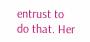entrust to do that. Her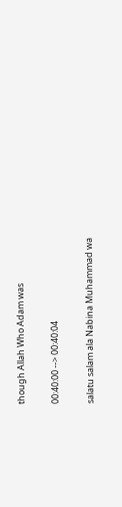though Allah Who Adam was

00:40:00 --> 00:40:04

salatu salam ala Nabina Muhammad wa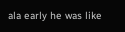ala early he was like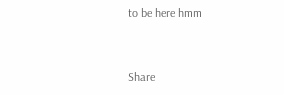to be here hmm


Share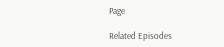Page

Related Episodes